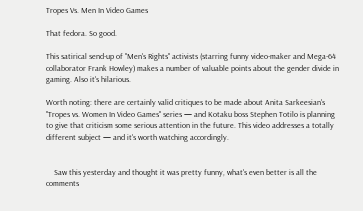Tropes Vs. Men In Video Games

That fedora. So good.

This satirical send-up of "Men's Rights" activists (starring funny video-maker and Mega-64 collaborator Frank Howley) makes a number of valuable points about the gender divide in gaming. Also it's hilarious.

Worth noting: there are certainly valid critiques to be made about Anita Sarkeesian's "Tropes vs. Women In Video Games" series — and Kotaku boss Stephen Totilo is planning to give that criticism some serious attention in the future. This video addresses a totally different subject — and it's worth watching accordingly.


    Saw this yesterday and thought it was pretty funny, what's even better is all the comments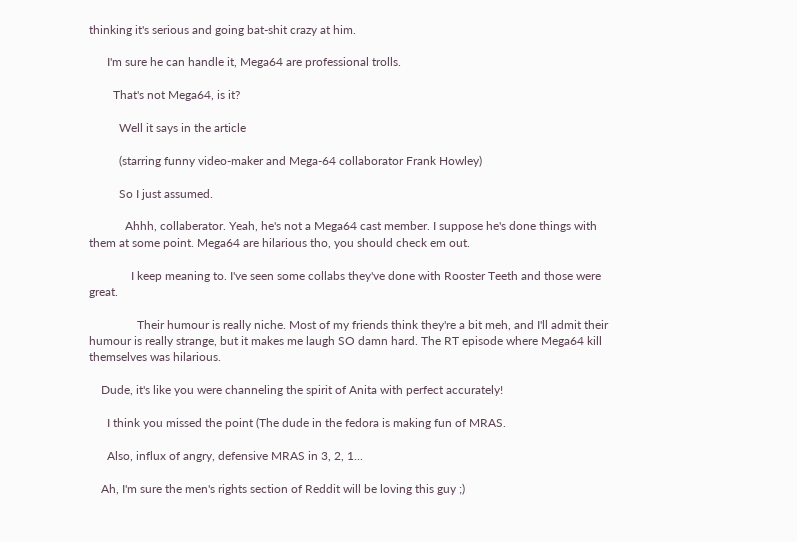thinking it's serious and going bat-shit crazy at him.

      I'm sure he can handle it, Mega64 are professional trolls.

        That's not Mega64, is it?

          Well it says in the article

          (starring funny video-maker and Mega-64 collaborator Frank Howley)

          So I just assumed.

            Ahhh, collaberator. Yeah, he's not a Mega64 cast member. I suppose he's done things with them at some point. Mega64 are hilarious tho, you should check em out.

              I keep meaning to. I've seen some collabs they've done with Rooster Teeth and those were great.

                Their humour is really niche. Most of my friends think they're a bit meh, and I'll admit their humour is really strange, but it makes me laugh SO damn hard. The RT episode where Mega64 kill themselves was hilarious.

    Dude, it's like you were channeling the spirit of Anita with perfect accurately!

      I think you missed the point (The dude in the fedora is making fun of MRAS.

      Also, influx of angry, defensive MRAS in 3, 2, 1...

    Ah, I'm sure the men's rights section of Reddit will be loving this guy ;)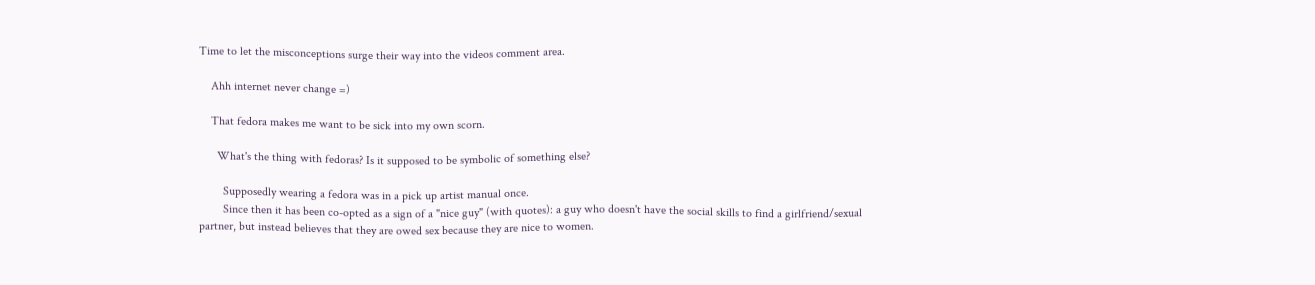Time to let the misconceptions surge their way into the videos comment area.

    Ahh internet never change =)

    That fedora makes me want to be sick into my own scorn.

      What's the thing with fedoras? Is it supposed to be symbolic of something else?

        Supposedly wearing a fedora was in a pick up artist manual once.
        Since then it has been co-opted as a sign of a "nice guy" (with quotes): a guy who doesn't have the social skills to find a girlfriend/sexual partner, but instead believes that they are owed sex because they are nice to women.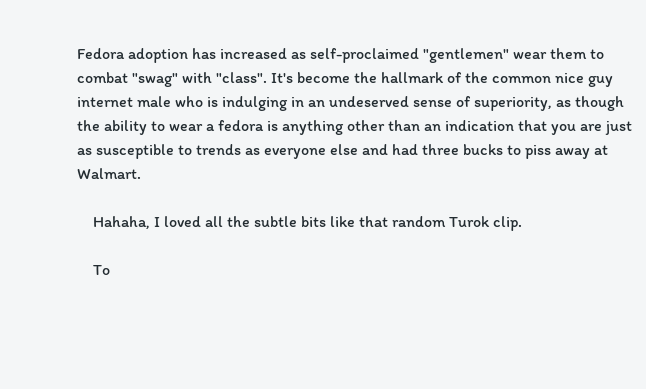Fedora adoption has increased as self-proclaimed "gentlemen" wear them to combat "swag" with "class". It's become the hallmark of the common nice guy internet male who is indulging in an undeserved sense of superiority, as though the ability to wear a fedora is anything other than an indication that you are just as susceptible to trends as everyone else and had three bucks to piss away at Walmart.

    Hahaha, I loved all the subtle bits like that random Turok clip.

    To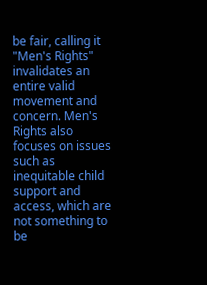be fair, calling it "Men's Rights" invalidates an entire valid movement and concern. Men's Rights also focuses on issues such as inequitable child support and access, which are not something to be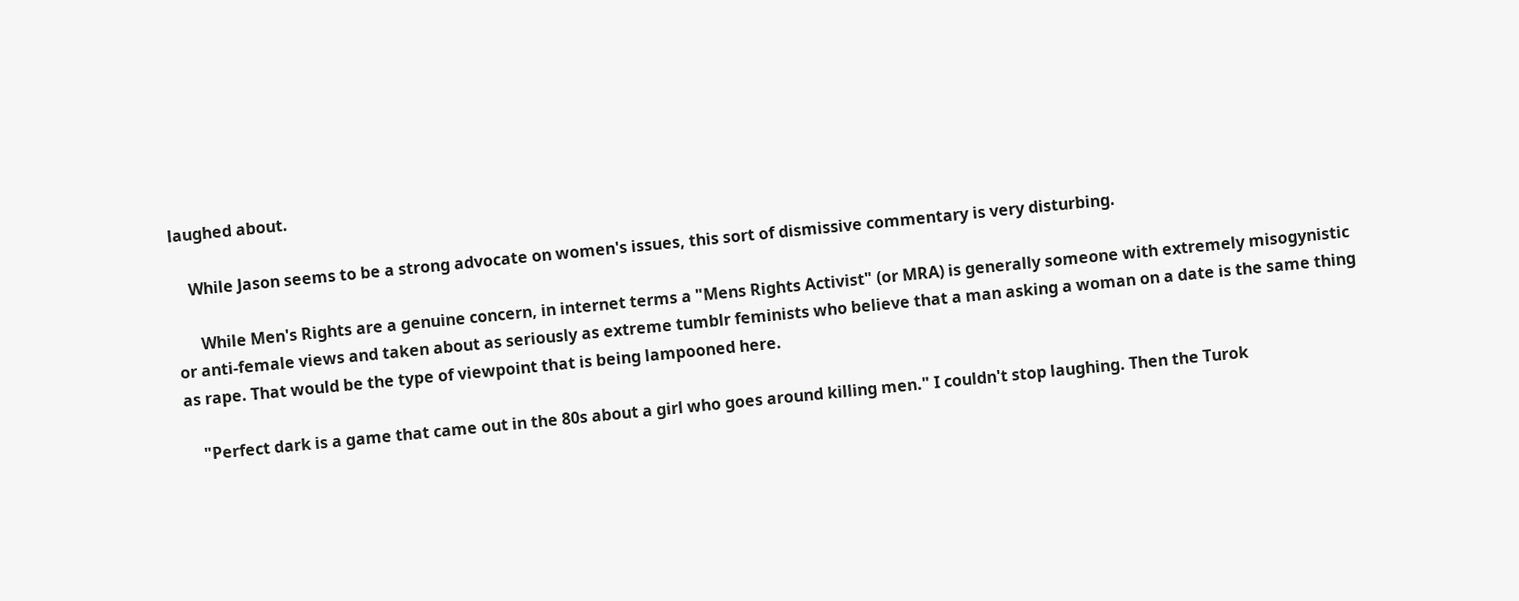laughed about.

    While Jason seems to be a strong advocate on women's issues, this sort of dismissive commentary is very disturbing.

      While Men's Rights are a genuine concern, in internet terms a "Mens Rights Activist" (or MRA) is generally someone with extremely misogynistic or anti-female views and taken about as seriously as extreme tumblr feminists who believe that a man asking a woman on a date is the same thing as rape. That would be the type of viewpoint that is being lampooned here.

    "Perfect dark is a game that came out in the 80s about a girl who goes around killing men." I couldn't stop laughing. Then the Turok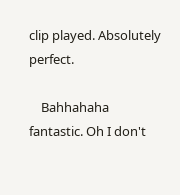clip played. Absolutely perfect.

    Bahhahaha fantastic. Oh I don't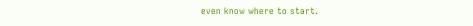even know where to start.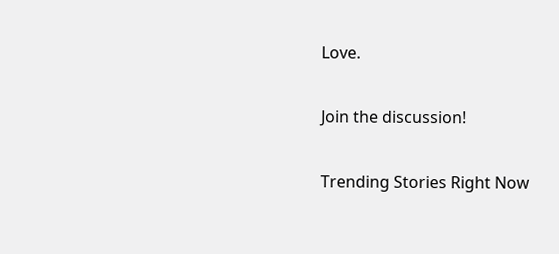Love.

Join the discussion!

Trending Stories Right Now